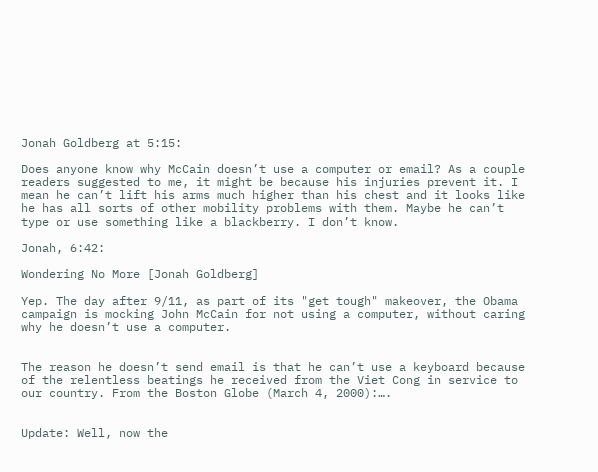Jonah Goldberg at 5:15:

Does anyone know why McCain doesn’t use a computer or email? As a couple readers suggested to me, it might be because his injuries prevent it. I mean he can’t lift his arms much higher than his chest and it looks like he has all sorts of other mobility problems with them. Maybe he can’t type or use something like a blackberry. I don’t know.

Jonah, 6:42:

Wondering No More [Jonah Goldberg]

Yep. The day after 9/11, as part of its "get tough" makeover, the Obama campaign is mocking John McCain for not using a computer, without caring why he doesn’t use a computer.


The reason he doesn’t send email is that he can’t use a keyboard because of the relentless beatings he received from the Viet Cong in service to our country. From the Boston Globe (March 4, 2000):….


Update: Well, now the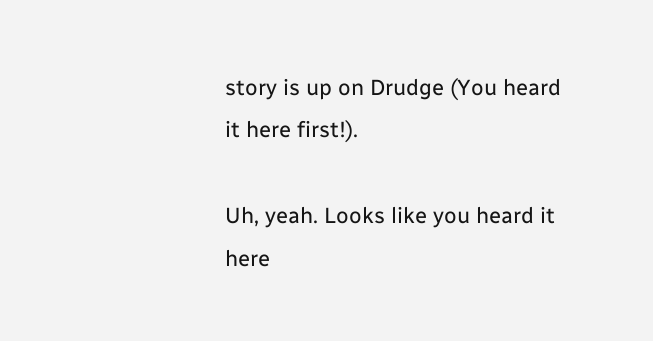story is up on Drudge (You heard it here first!).

Uh, yeah. Looks like you heard it here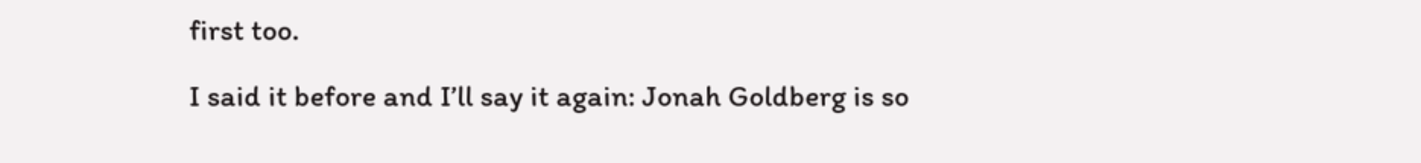first too.

I said it before and I’ll say it again: Jonah Goldberg is so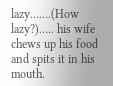lazy…….(How lazy?)….. his wife chews up his food and spits it in his mouth.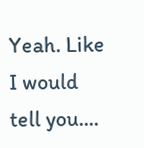Yeah. Like I would tell you....